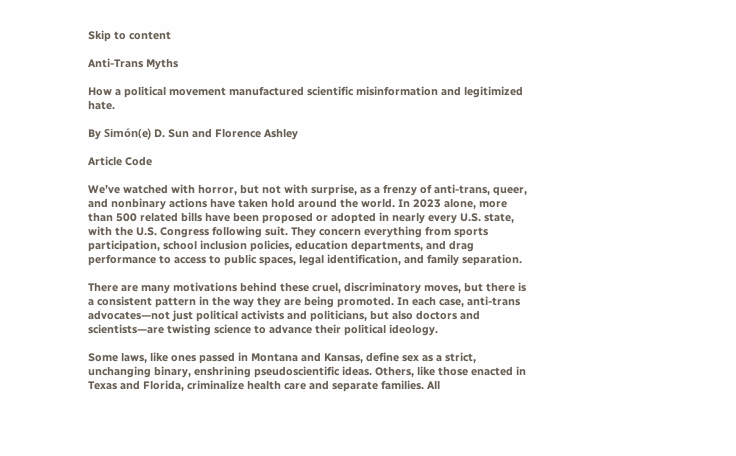Skip to content

Anti-Trans Myths

How a political movement manufactured scientific misinformation and legitimized hate.

By Simón(e) D. Sun and Florence Ashley

Article Code

We’ve watched with horror, but not with surprise, as a frenzy of anti-trans, queer, and nonbinary actions have taken hold around the world. In 2023 alone, more than 500 related bills have been proposed or adopted in nearly every U.S. state, with the U.S. Congress following suit. They concern everything from sports participation, school inclusion policies, education departments, and drag performance to access to public spaces, legal identification, and family separation.

There are many motivations behind these cruel, discriminatory moves, but there is a consistent pattern in the way they are being promoted. In each case, anti-trans advocates—not just political activists and politicians, but also doctors and scientists—are twisting science to advance their political ideology.

Some laws, like ones passed in Montana and Kansas, define sex as a strict, unchanging binary, enshrining pseudoscientific ideas. Others, like those enacted in Texas and Florida, criminalize health care and separate families. All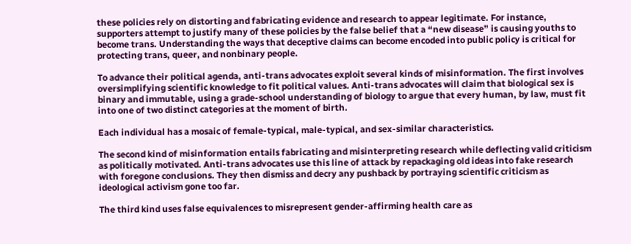these policies rely on distorting and fabricating evidence and research to appear legitimate. For instance, supporters attempt to justify many of these policies by the false belief that a “new disease” is causing youths to become trans. Understanding the ways that deceptive claims can become encoded into public policy is critical for protecting trans, queer, and nonbinary people.

To advance their political agenda, anti-trans advocates exploit several kinds of misinformation. The first involves oversimplifying scientific knowledge to fit political values. Anti-trans advocates will claim that biological sex is binary and immutable, using a grade-school understanding of biology to argue that every human, by law, must fit into one of two distinct categories at the moment of birth.

Each individual has a mosaic of female-typical, male-typical, and sex-similar characteristics.

The second kind of misinformation entails fabricating and misinterpreting research while deflecting valid criticism as politically motivated. Anti-trans advocates use this line of attack by repackaging old ideas into fake research with foregone conclusions. They then dismiss and decry any pushback by portraying scientific criticism as ideological activism gone too far.

The third kind uses false equivalences to misrepresent gender-affirming health care as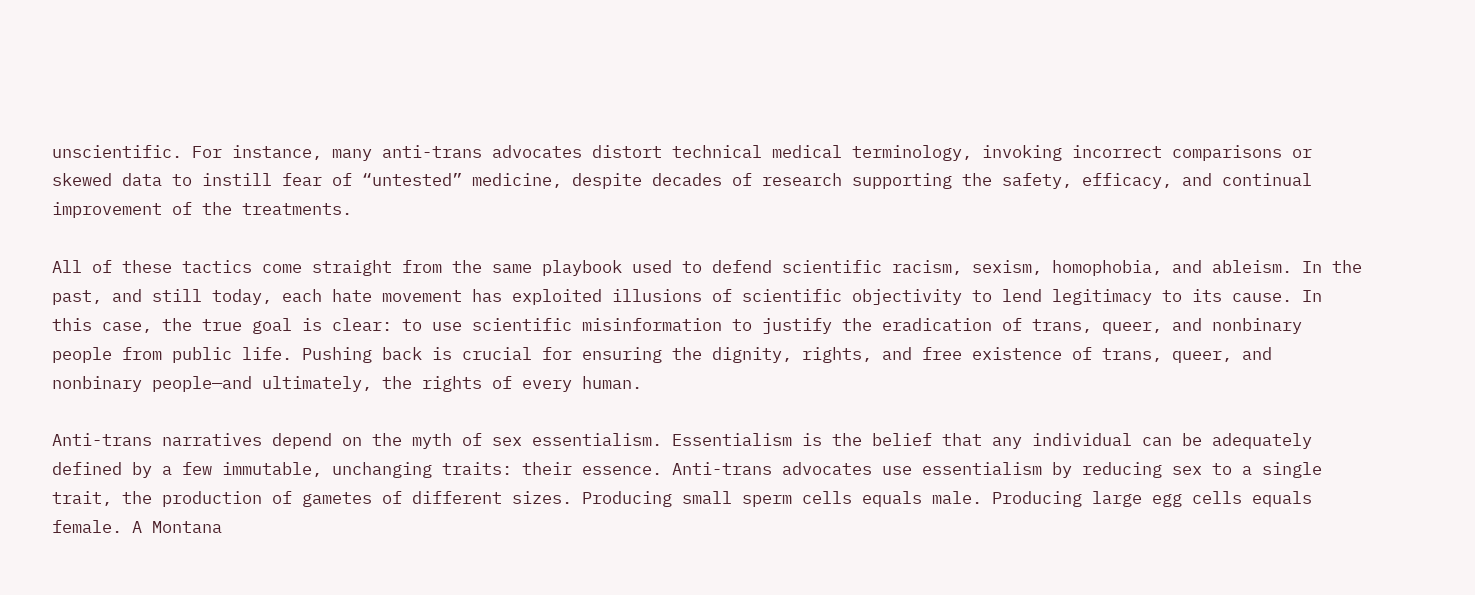unscientific. For instance, many anti-trans advocates distort technical medical terminology, invoking incorrect comparisons or skewed data to instill fear of “untested” medicine, despite decades of research supporting the safety, efficacy, and continual improvement of the treatments.

All of these tactics come straight from the same playbook used to defend scientific racism, sexism, homophobia, and ableism. In the past, and still today, each hate movement has exploited illusions of scientific objectivity to lend legitimacy to its cause. In this case, the true goal is clear: to use scientific misinformation to justify the eradication of trans, queer, and nonbinary people from public life. Pushing back is crucial for ensuring the dignity, rights, and free existence of trans, queer, and nonbinary people—and ultimately, the rights of every human.

Anti-trans narratives depend on the myth of sex essentialism. Essentialism is the belief that any individual can be adequately defined by a few immutable, unchanging traits: their essence. Anti-trans advocates use essentialism by reducing sex to a single trait, the production of gametes of different sizes. Producing small sperm cells equals male. Producing large egg cells equals female. A Montana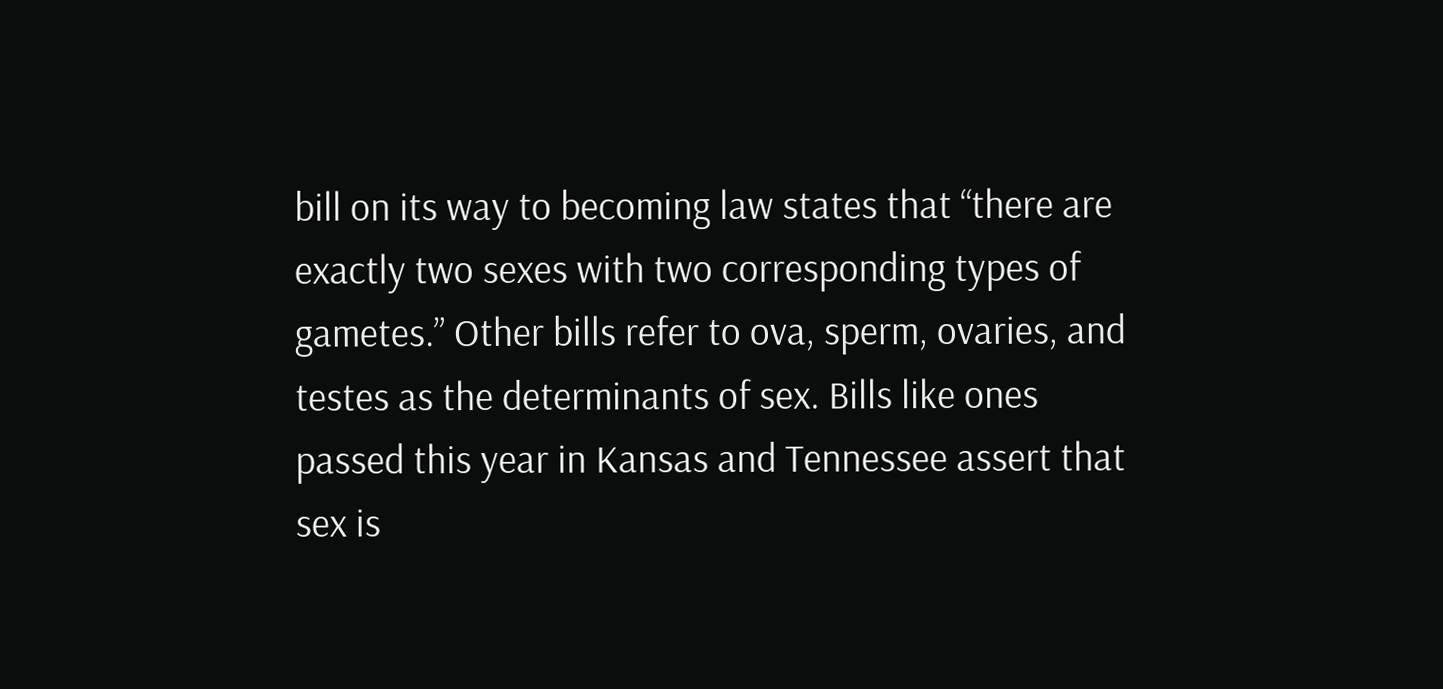bill on its way to becoming law states that “there are exactly two sexes with two corresponding types of gametes.” Other bills refer to ova, sperm, ovaries, and testes as the determinants of sex. Bills like ones passed this year in Kansas and Tennessee assert that sex is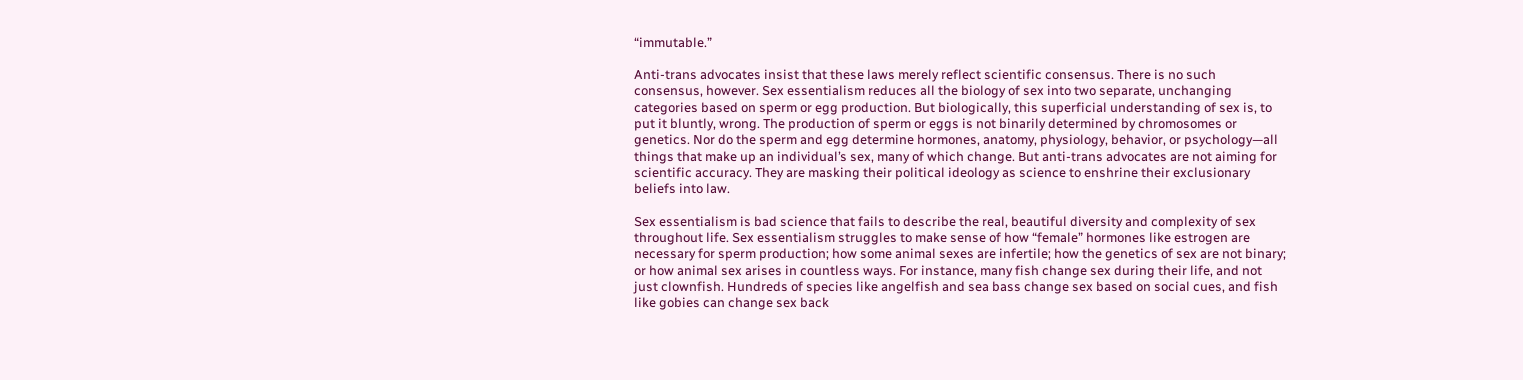“immutable.”

Anti-trans advocates insist that these laws merely reflect scientific consensus. There is no such consensus, however. Sex essentialism reduces all the biology of sex into two separate, unchanging categories based on sperm or egg production. But biologically, this superficial understanding of sex is, to put it bluntly, wrong. The production of sperm or eggs is not binarily determined by chromosomes or genetics. Nor do the sperm and egg determine hormones, anatomy, physiology, behavior, or psychology—all things that make up an individual’s sex, many of which change. But anti-trans advocates are not aiming for scientific accuracy. They are masking their political ideology as science to enshrine their exclusionary beliefs into law.

Sex essentialism is bad science that fails to describe the real, beautiful diversity and complexity of sex throughout life. Sex essentialism struggles to make sense of how “female” hormones like estrogen are necessary for sperm production; how some animal sexes are infertile; how the genetics of sex are not binary; or how animal sex arises in countless ways. For instance, many fish change sex during their life, and not just clownfish. Hundreds of species like angelfish and sea bass change sex based on social cues, and fish like gobies can change sex back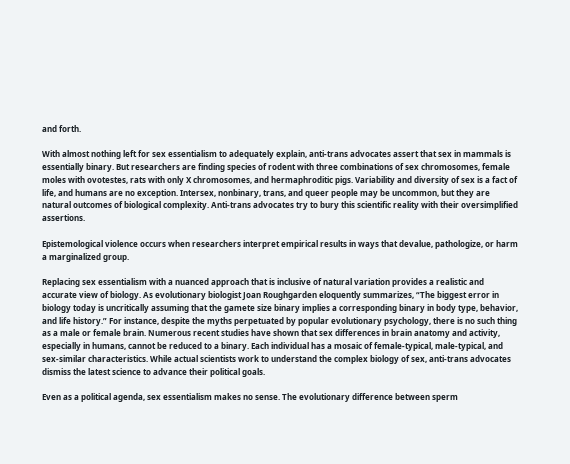and forth.

With almost nothing left for sex essentialism to adequately explain, anti-trans advocates assert that sex in mammals is essentially binary. But researchers are finding species of rodent with three combinations of sex chromosomes, female moles with ovotestes, rats with only X chromosomes, and hermaphroditic pigs. Variability and diversity of sex is a fact of life, and humans are no exception. Intersex, nonbinary, trans, and queer people may be uncommon, but they are natural outcomes of biological complexity. Anti-trans advocates try to bury this scientific reality with their oversimplified assertions.

Epistemological violence occurs when researchers interpret empirical results in ways that devalue, pathologize, or harm a marginalized group.

Replacing sex essentialism with a nuanced approach that is inclusive of natural variation provides a realistic and accurate view of biology. As evolutionary biologist Joan Roughgarden eloquently summarizes, “The biggest error in biology today is uncritically assuming that the gamete size binary implies a corresponding binary in body type, behavior, and life history.” For instance, despite the myths perpetuated by popular evolutionary psychology, there is no such thing as a male or female brain. Numerous recent studies have shown that sex differences in brain anatomy and activity, especially in humans, cannot be reduced to a binary. Each individual has a mosaic of female-typical, male-typical, and sex-similar characteristics. While actual scientists work to understand the complex biology of sex, anti-trans advocates dismiss the latest science to advance their political goals.

Even as a political agenda, sex essentialism makes no sense. The evolutionary difference between sperm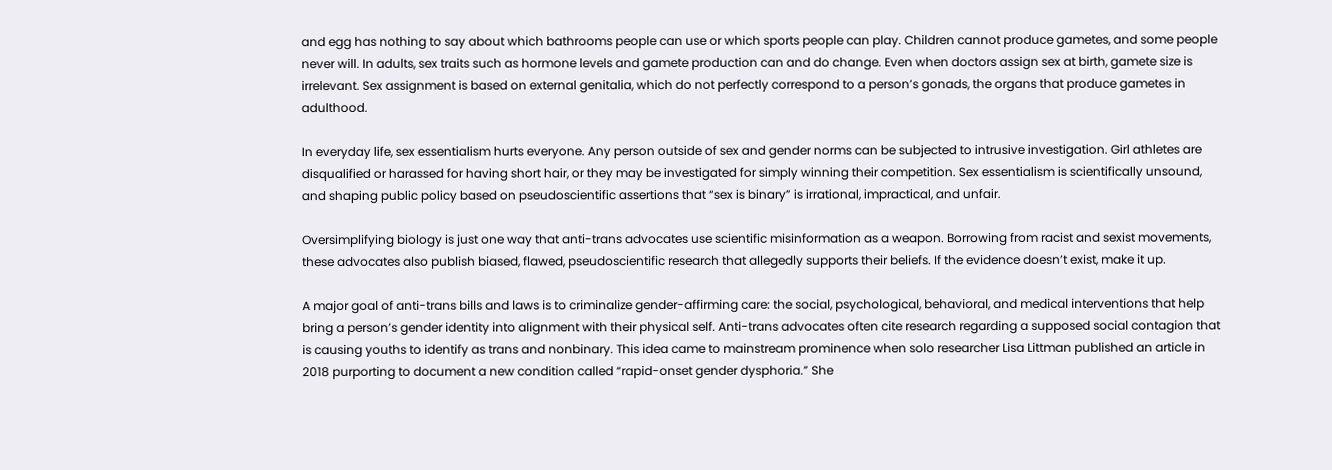and egg has nothing to say about which bathrooms people can use or which sports people can play. Children cannot produce gametes, and some people never will. In adults, sex traits such as hormone levels and gamete production can and do change. Even when doctors assign sex at birth, gamete size is irrelevant. Sex assignment is based on external genitalia, which do not perfectly correspond to a person’s gonads, the organs that produce gametes in adulthood.

In everyday life, sex essentialism hurts everyone. Any person outside of sex and gender norms can be subjected to intrusive investigation. Girl athletes are disqualified or harassed for having short hair, or they may be investigated for simply winning their competition. Sex essentialism is scientifically unsound, and shaping public policy based on pseudoscientific assertions that “sex is binary” is irrational, impractical, and unfair.

Oversimplifying biology is just one way that anti-trans advocates use scientific misinformation as a weapon. Borrowing from racist and sexist movements, these advocates also publish biased, flawed, pseudoscientific research that allegedly supports their beliefs. If the evidence doesn’t exist, make it up.

A major goal of anti-trans bills and laws is to criminalize gender-affirming care: the social, psychological, behavioral, and medical interventions that help bring a person’s gender identity into alignment with their physical self. Anti-trans advocates often cite research regarding a supposed social contagion that is causing youths to identify as trans and nonbinary. This idea came to mainstream prominence when solo researcher Lisa Littman published an article in 2018 purporting to document a new condition called “rapid-onset gender dysphoria.” She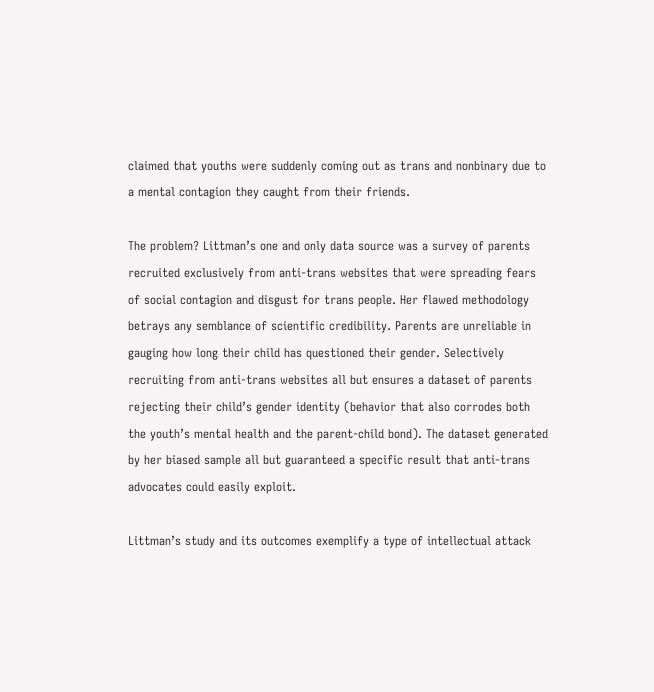claimed that youths were suddenly coming out as trans and nonbinary due to a mental contagion they caught from their friends.

The problem? Littman’s one and only data source was a survey of parents recruited exclusively from anti-trans websites that were spreading fears of social contagion and disgust for trans people. Her flawed methodology betrays any semblance of scientific credibility. Parents are unreliable in gauging how long their child has questioned their gender. Selectively recruiting from anti-trans websites all but ensures a dataset of parents rejecting their child’s gender identity (behavior that also corrodes both the youth’s mental health and the parent-child bond). The dataset generated by her biased sample all but guaranteed a specific result that anti-trans advocates could easily exploit.

Littman’s study and its outcomes exemplify a type of intellectual attack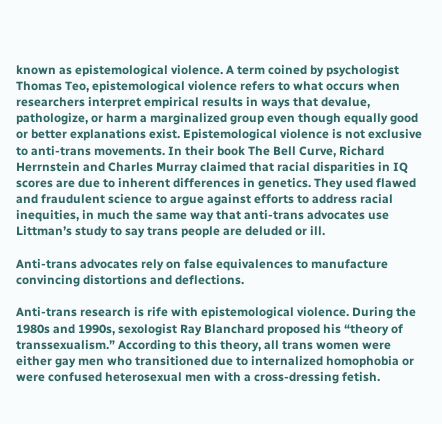known as epistemological violence. A term coined by psychologist Thomas Teo, epistemological violence refers to what occurs when researchers interpret empirical results in ways that devalue, pathologize, or harm a marginalized group even though equally good or better explanations exist. Epistemological violence is not exclusive to anti-trans movements. In their book The Bell Curve, Richard Herrnstein and Charles Murray claimed that racial disparities in IQ scores are due to inherent differences in genetics. They used flawed and fraudulent science to argue against efforts to address racial inequities, in much the same way that anti-trans advocates use Littman’s study to say trans people are deluded or ill.

Anti-trans advocates rely on false equivalences to manufacture convincing distortions and deflections.

Anti-trans research is rife with epistemological violence. During the 1980s and 1990s, sexologist Ray Blanchard proposed his “theory of transsexualism.” According to this theory, all trans women were either gay men who transitioned due to internalized homophobia or were confused heterosexual men with a cross-dressing fetish.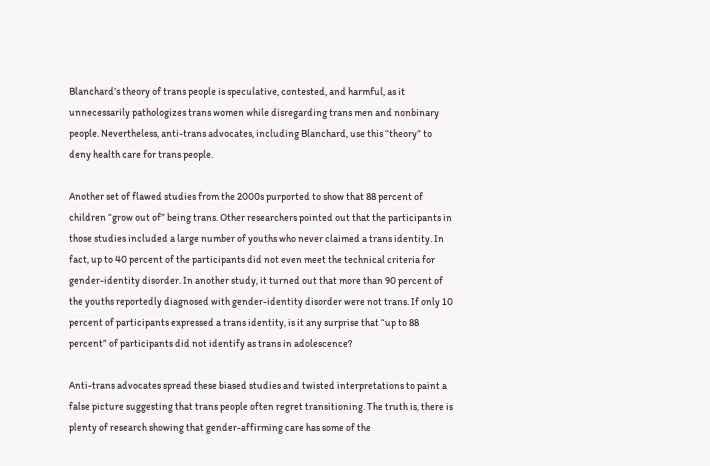Blanchard’s theory of trans people is speculative, contested, and harmful, as it unnecessarily pathologizes trans women while disregarding trans men and nonbinary people. Nevertheless, anti-trans advocates, including Blanchard, use this “theory” to deny health care for trans people.

Another set of flawed studies from the 2000s purported to show that 88 percent of children “grow out of” being trans. Other researchers pointed out that the participants in those studies included a large number of youths who never claimed a trans identity. In fact, up to 40 percent of the participants did not even meet the technical criteria for gender-identity disorder. In another study, it turned out that more than 90 percent of the youths reportedly diagnosed with gender-identity disorder were not trans. If only 10 percent of participants expressed a trans identity, is it any surprise that “up to 88 percent” of participants did not identify as trans in adolescence?

Anti-trans advocates spread these biased studies and twisted interpretations to paint a false picture suggesting that trans people often regret transitioning. The truth is, there is plenty of research showing that gender-affirming care has some of the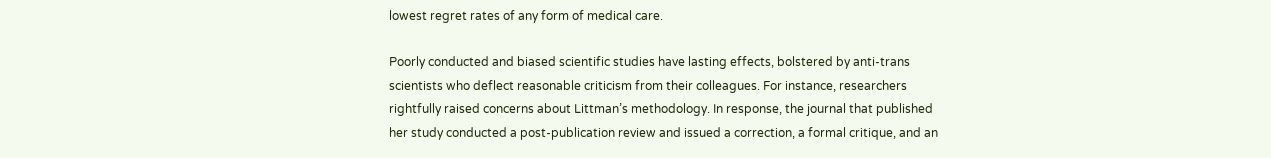lowest regret rates of any form of medical care.

Poorly conducted and biased scientific studies have lasting effects, bolstered by anti-trans scientists who deflect reasonable criticism from their colleagues. For instance, researchers rightfully raised concerns about Littman’s methodology. In response, the journal that published her study conducted a post-publication review and issued a correction, a formal critique, and an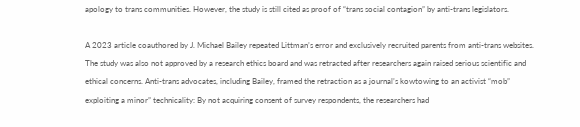apology to trans communities. However, the study is still cited as proof of “trans social contagion” by anti-trans legislators.

A 2023 article coauthored by J. Michael Bailey repeated Littman’s error and exclusively recruited parents from anti-trans websites. The study was also not approved by a research ethics board and was retracted after researchers again raised serious scientific and ethical concerns. Anti-trans advocates, including Bailey, framed the retraction as a journal’s kowtowing to an activist “mob” exploiting a minor” technicality: By not acquiring consent of survey respondents, the researchers had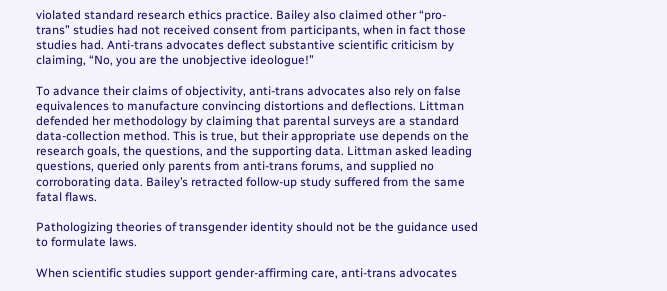violated standard research ethics practice. Bailey also claimed other “pro-trans” studies had not received consent from participants, when in fact those studies had. Anti-trans advocates deflect substantive scientific criticism by claiming, “No, you are the unobjective ideologue!”

To advance their claims of objectivity, anti-trans advocates also rely on false equivalences to manufacture convincing distortions and deflections. Littman defended her methodology by claiming that parental surveys are a standard data-collection method. This is true, but their appropriate use depends on the research goals, the questions, and the supporting data. Littman asked leading questions, queried only parents from anti-trans forums, and supplied no corroborating data. Bailey’s retracted follow-up study suffered from the same fatal flaws.

Pathologizing theories of transgender identity should not be the guidance used to formulate laws.

When scientific studies support gender-affirming care, anti-trans advocates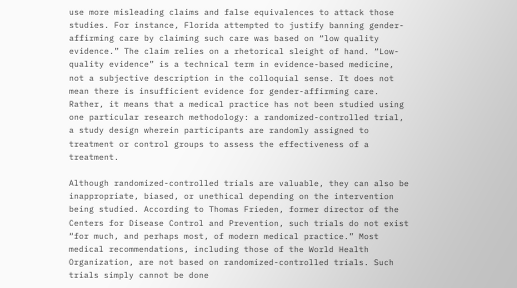use more misleading claims and false equivalences to attack those studies. For instance, Florida attempted to justify banning gender-affirming care by claiming such care was based on “low quality evidence.” The claim relies on a rhetorical sleight of hand. “Low-quality evidence” is a technical term in evidence-based medicine, not a subjective description in the colloquial sense. It does not mean there is insufficient evidence for gender-affirming care. Rather, it means that a medical practice has not been studied using one particular research methodology: a randomized-controlled trial, a study design wherein participants are randomly assigned to treatment or control groups to assess the effectiveness of a treatment.

Although randomized-controlled trials are valuable, they can also be inappropriate, biased, or unethical depending on the intervention being studied. According to Thomas Frieden, former director of the Centers for Disease Control and Prevention, such trials do not exist “for much, and perhaps most, of modern medical practice.” Most medical recommendations, including those of the World Health Organization, are not based on randomized-controlled trials. Such trials simply cannot be done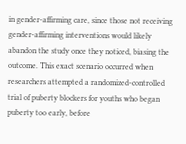in gender-affirming care, since those not receiving gender-affirming interventions would likely abandon the study once they noticed, biasing the outcome. This exact scenario occurred when researchers attempted a randomized-controlled trial of puberty blockers for youths who began puberty too early, before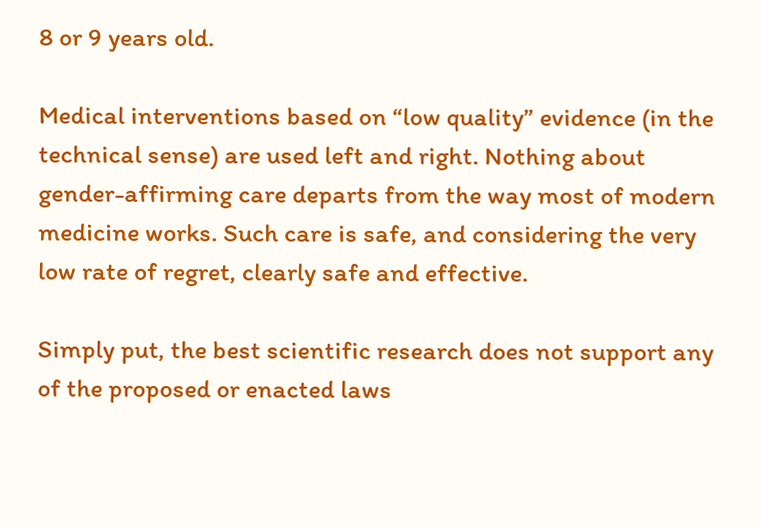8 or 9 years old.

Medical interventions based on “low quality” evidence (in the technical sense) are used left and right. Nothing about gender-affirming care departs from the way most of modern medicine works. Such care is safe, and considering the very low rate of regret, clearly safe and effective.

Simply put, the best scientific research does not support any of the proposed or enacted laws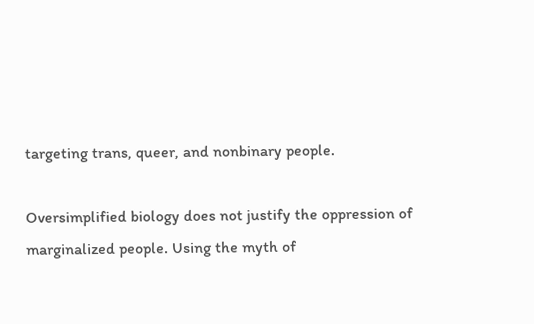targeting trans, queer, and nonbinary people.

Oversimplified biology does not justify the oppression of marginalized people. Using the myth of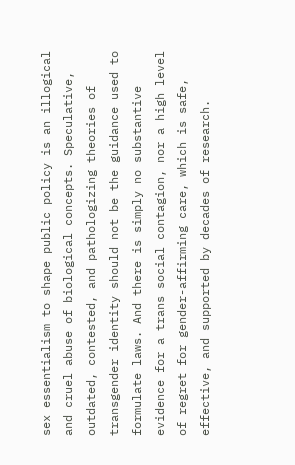sex essentialism to shape public policy is an illogical and cruel abuse of biological concepts. Speculative, outdated, contested, and pathologizing theories of transgender identity should not be the guidance used to formulate laws. And there is simply no substantive evidence for a trans social contagion, nor a high level of regret for gender-affirming care, which is safe, effective, and supported by decades of research.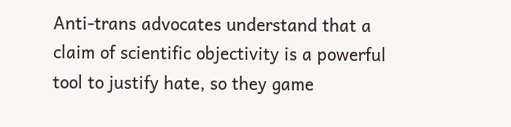Anti-trans advocates understand that a claim of scientific objectivity is a powerful tool to justify hate, so they game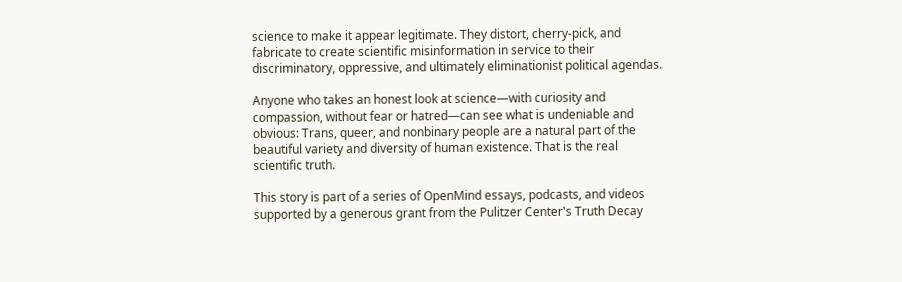science to make it appear legitimate. They distort, cherry-pick, and fabricate to create scientific misinformation in service to their discriminatory, oppressive, and ultimately eliminationist political agendas.

Anyone who takes an honest look at science—with curiosity and compassion, without fear or hatred—can see what is undeniable and obvious: Trans, queer, and nonbinary people are a natural part of the beautiful variety and diversity of human existence. That is the real scientific truth.

This story is part of a series of OpenMind essays, podcasts, and videos supported by a generous grant from the Pulitzer Center's Truth Decay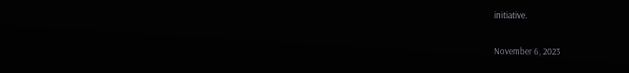initiative.

November 6, 2023